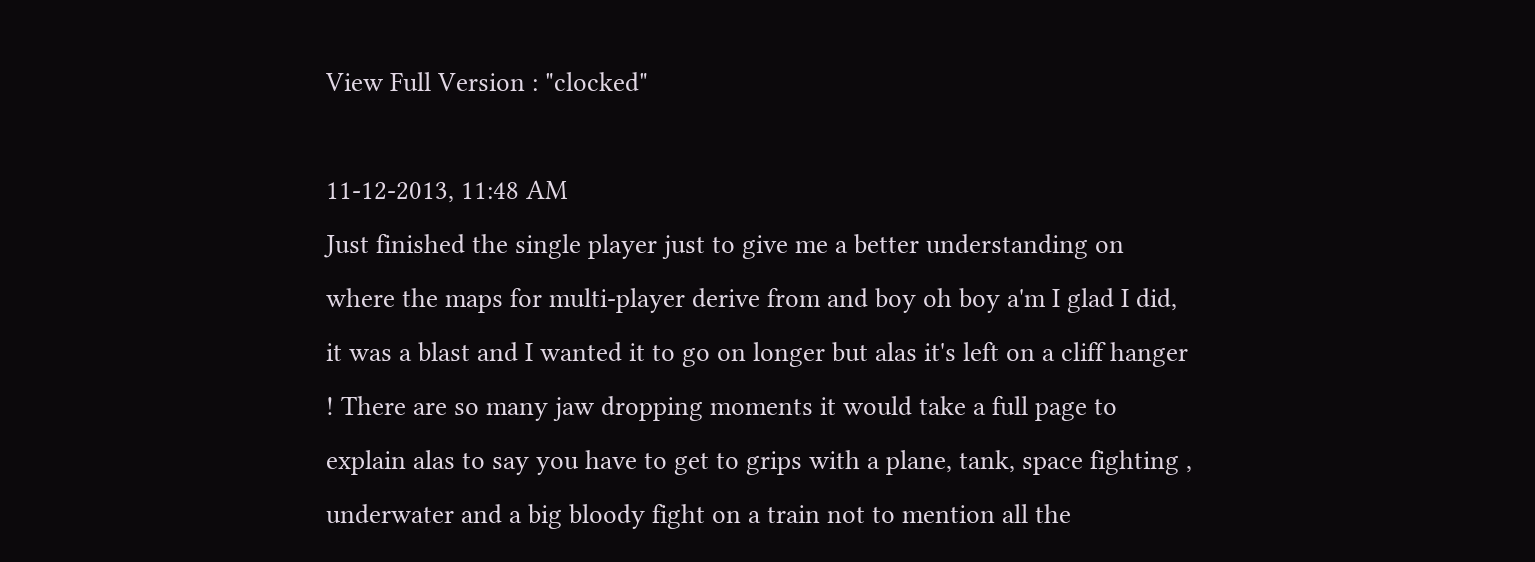View Full Version : "clocked"

11-12-2013, 11:48 AM
Just finished the single player just to give me a better understanding on where the maps for multi-player derive from and boy oh boy a'm I glad I did, it was a blast and I wanted it to go on longer but alas it's left on a cliff hanger ! There are so many jaw dropping moments it would take a full page to explain alas to say you have to get to grips with a plane, tank, space fighting , underwater and a big bloody fight on a train not to mention all the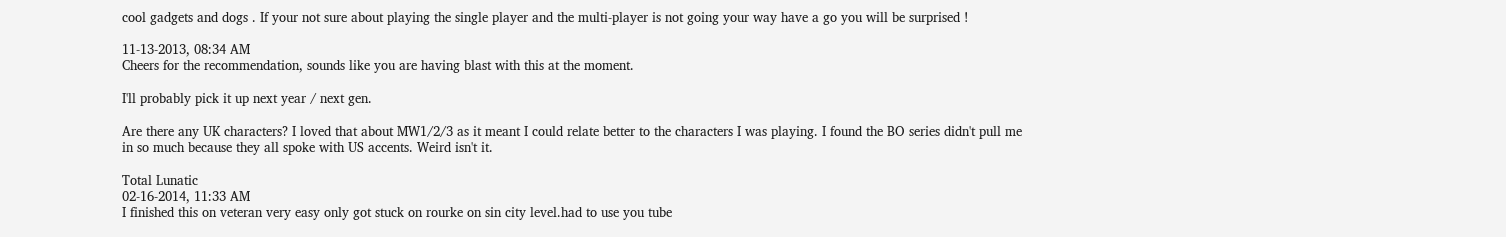cool gadgets and dogs . If your not sure about playing the single player and the multi-player is not going your way have a go you will be surprised !

11-13-2013, 08:34 AM
Cheers for the recommendation, sounds like you are having blast with this at the moment.

I'll probably pick it up next year / next gen.

Are there any UK characters? I loved that about MW1/2/3 as it meant I could relate better to the characters I was playing. I found the BO series didn't pull me in so much because they all spoke with US accents. Weird isn't it.

Total Lunatic
02-16-2014, 11:33 AM
I finished this on veteran very easy only got stuck on rourke on sin city level.had to use you tube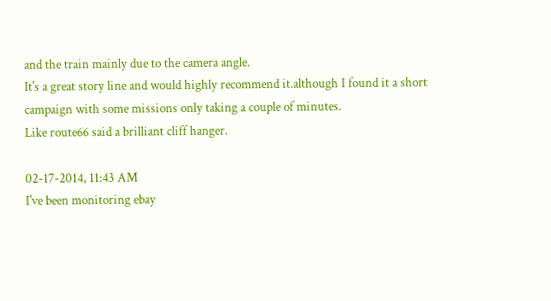and the train mainly due to the camera angle.
It's a great story line and would highly recommend it.although I found it a short campaign with some missions only taking a couple of minutes.
Like route66 said a brilliant cliff hanger.

02-17-2014, 11:43 AM
I've been monitoring ebay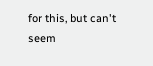for this, but can't seem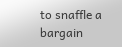to snaffle a bargain